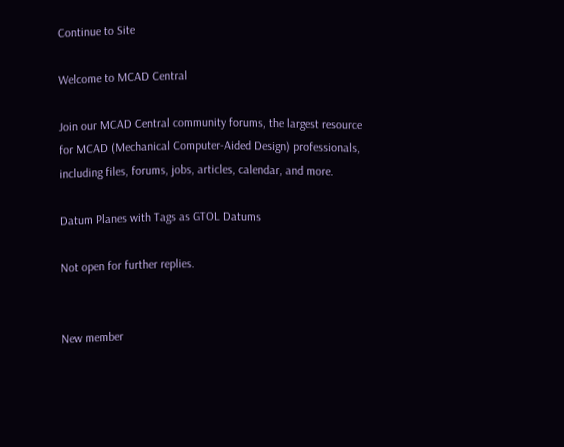Continue to Site

Welcome to MCAD Central

Join our MCAD Central community forums, the largest resource for MCAD (Mechanical Computer-Aided Design) professionals, including files, forums, jobs, articles, calendar, and more.

Datum Planes with Tags as GTOL Datums

Not open for further replies.


New member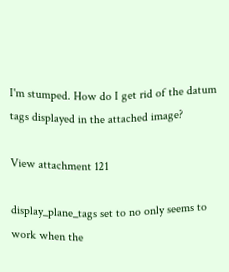I'm stumped. How do I get rid of the datum tags displayed in the attached image?

View attachment 121

display_plane_tags set to no only seems to work when the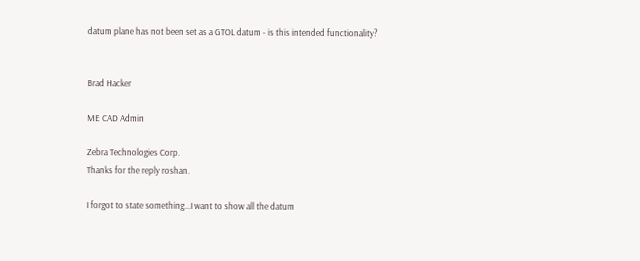datum plane has not been set as a GTOL datum - is this intended functionality?


Brad Hacker

ME CAD Admin

Zebra Technologies Corp.
Thanks for the reply roshan.

I forgot to state something...I want to show all the datum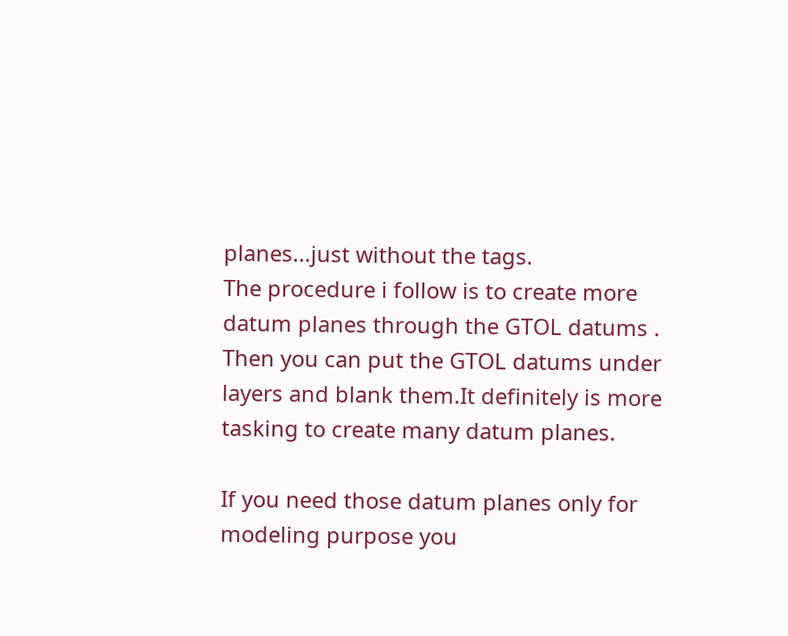planes...just without the tags.
The procedure i follow is to create more datum planes through the GTOL datums . Then you can put the GTOL datums under layers and blank them.It definitely is more tasking to create many datum planes.

If you need those datum planes only for modeling purpose you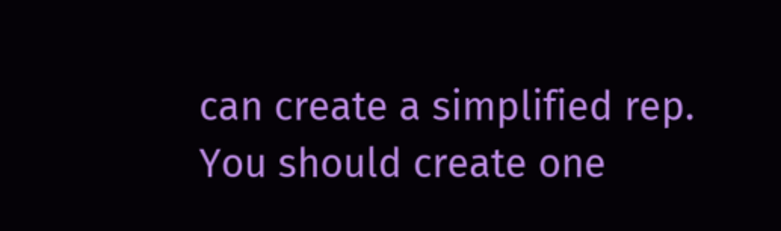can create a simplified rep.
You should create one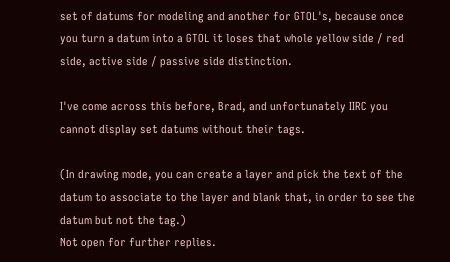set of datums for modeling and another for GTOL's, because once you turn a datum into a GTOL it loses that whole yellow side / red side, active side / passive side distinction.

I've come across this before, Brad, and unfortunately IIRC you cannot display set datums without their tags.

(In drawing mode, you can create a layer and pick the text of the datum to associate to the layer and blank that, in order to see the datum but not the tag.)
Not open for further replies.